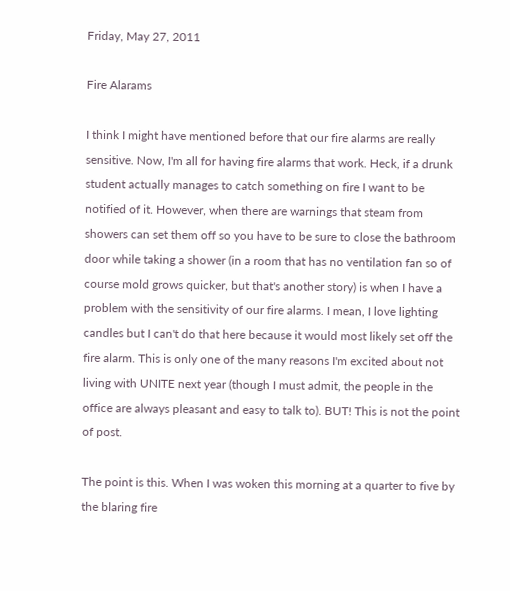Friday, May 27, 2011

Fire Alarams

I think I might have mentioned before that our fire alarms are really sensitive. Now, I'm all for having fire alarms that work. Heck, if a drunk student actually manages to catch something on fire I want to be notified of it. However, when there are warnings that steam from showers can set them off so you have to be sure to close the bathroom door while taking a shower (in a room that has no ventilation fan so of course mold grows quicker, but that's another story) is when I have a problem with the sensitivity of our fire alarms. I mean, I love lighting candles but I can't do that here because it would most likely set off the fire alarm. This is only one of the many reasons I'm excited about not living with UNITE next year (though I must admit, the people in the office are always pleasant and easy to talk to). BUT! This is not the point of post.

The point is this. When I was woken this morning at a quarter to five by the blaring fire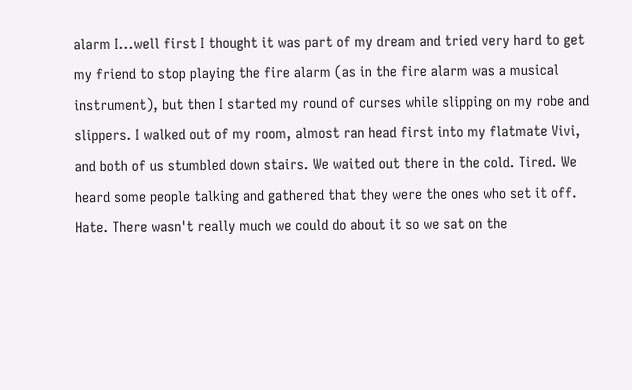alarm I...well first I thought it was part of my dream and tried very hard to get my friend to stop playing the fire alarm (as in the fire alarm was a musical instrument), but then I started my round of curses while slipping on my robe and slippers. I walked out of my room, almost ran head first into my flatmate Vivi, and both of us stumbled down stairs. We waited out there in the cold. Tired. We heard some people talking and gathered that they were the ones who set it off. Hate. There wasn't really much we could do about it so we sat on the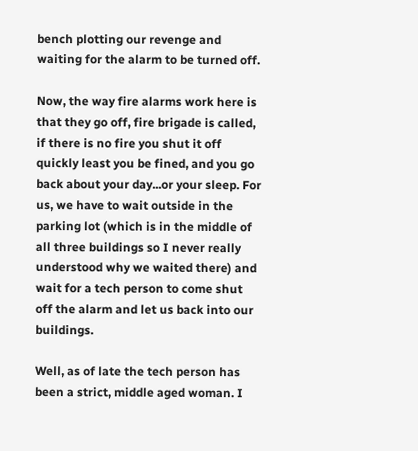bench plotting our revenge and waiting for the alarm to be turned off.

Now, the way fire alarms work here is that they go off, fire brigade is called, if there is no fire you shut it off quickly least you be fined, and you go back about your day...or your sleep. For us, we have to wait outside in the parking lot (which is in the middle of all three buildings so I never really understood why we waited there) and wait for a tech person to come shut off the alarm and let us back into our buildings.

Well, as of late the tech person has been a strict, middle aged woman. I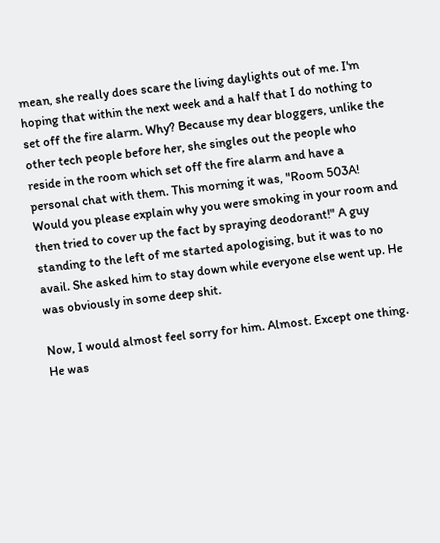mean, she really does scare the living daylights out of me. I'm hoping that within the next week and a half that I do nothing to set off the fire alarm. Why? Because my dear bloggers, unlike the other tech people before her, she singles out the people who reside in the room which set off the fire alarm and have a personal chat with them. This morning it was, "Room 503A! Would you please explain why you were smoking in your room and then tried to cover up the fact by spraying deodorant!" A guy standing to the left of me started apologising, but it was to no avail. She asked him to stay down while everyone else went up. He was obviously in some deep shit.

Now, I would almost feel sorry for him. Almost. Except one thing. He was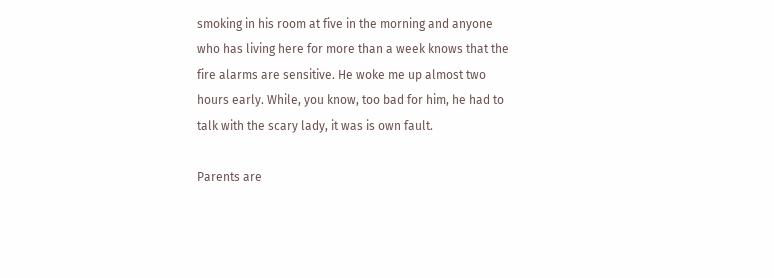smoking in his room at five in the morning and anyone who has living here for more than a week knows that the fire alarms are sensitive. He woke me up almost two hours early. While, you know, too bad for him, he had to talk with the scary lady, it was is own fault.

Parents are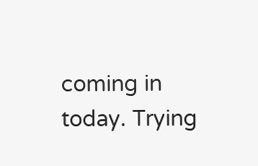coming in today. Trying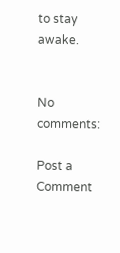to stay awake.


No comments:

Post a Comment